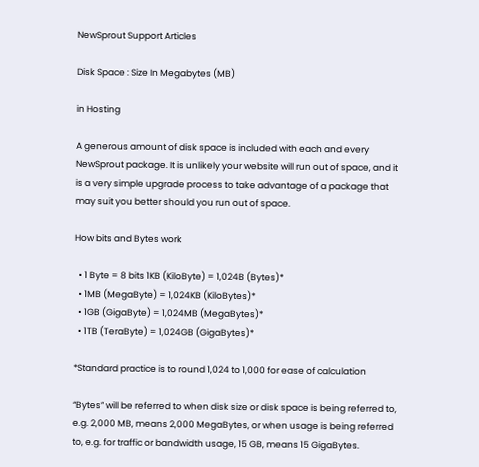NewSprout Support Articles

Disk Space : Size In Megabytes (MB)

in Hosting

A generous amount of disk space is included with each and every NewSprout package. It is unlikely your website will run out of space, and it is a very simple upgrade process to take advantage of a package that may suit you better should you run out of space.

How bits and Bytes work

  • 1 Byte = 8 bits 1KB (KiloByte) = 1,024B (Bytes)*
  • 1MB (MegaByte) = 1,024KB (KiloBytes)*
  • 1GB (GigaByte) = 1,024MB (MegaBytes)*
  • 1TB (TeraByte) = 1,024GB (GigaBytes)*

*Standard practice is to round 1,024 to 1,000 for ease of calculation

“Bytes” will be referred to when disk size or disk space is being referred to, e.g. 2,000 MB, means 2,000 MegaBytes, or when usage is being referred to, e.g. for traffic or bandwidth usage, 15 GB, means 15 GigaBytes.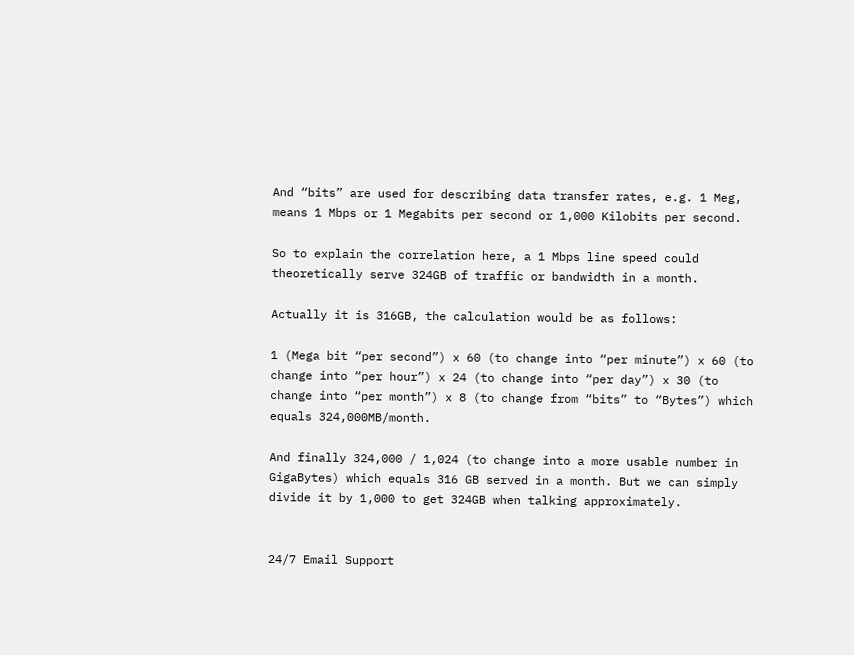And “bits” are used for describing data transfer rates, e.g. 1 Meg, means 1 Mbps or 1 Megabits per second or 1,000 Kilobits per second.

So to explain the correlation here, a 1 Mbps line speed could theoretically serve 324GB of traffic or bandwidth in a month.

Actually it is 316GB, the calculation would be as follows:

1 (Mega bit “per second”) x 60 (to change into “per minute”) x 60 (to change into “per hour”) x 24 (to change into “per day”) x 30 (to change into “per month”) x 8 (to change from “bits” to “Bytes”) which equals 324,000MB/month.

And finally 324,000 / 1,024 (to change into a more usable number in GigaBytes) which equals 316 GB served in a month. But we can simply divide it by 1,000 to get 324GB when talking approximately.


24/7 Email Support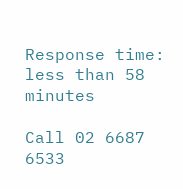Response time: less than 58 minutes

Call 02 6687 6533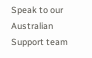Speak to our Australian Support team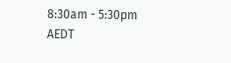8:30am - 5:30pm AEDT